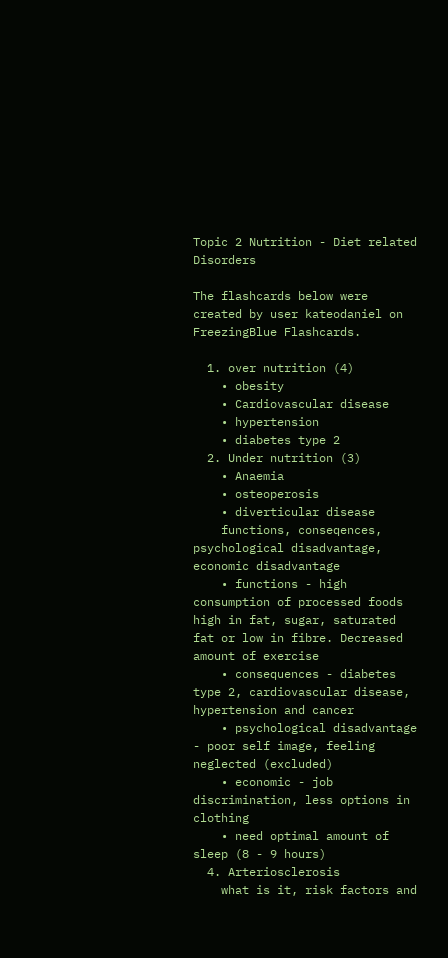Topic 2 Nutrition - Diet related Disorders

The flashcards below were created by user kateodaniel on FreezingBlue Flashcards.

  1. over nutrition (4)
    • obesity
    • Cardiovascular disease
    • hypertension
    • diabetes type 2
  2. Under nutrition (3)
    • Anaemia
    • osteoperosis
    • diverticular disease
    functions, conseqences, psychological disadvantage, economic disadvantage
    • functions - high consumption of processed foods high in fat, sugar, saturated fat or low in fibre. Decreased amount of exercise
    • consequences - diabetes type 2, cardiovascular disease, hypertension and cancer
    • psychological disadvantage - poor self image, feeling neglected (excluded)
    • economic - job discrimination, less options in clothing
    • need optimal amount of sleep (8 - 9 hours)
  4. Arteriosclerosis
    what is it, risk factors and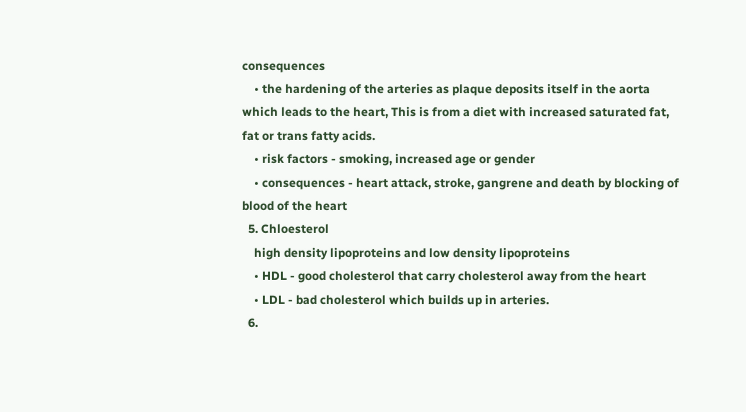consequences
    • the hardening of the arteries as plaque deposits itself in the aorta which leads to the heart, This is from a diet with increased saturated fat, fat or trans fatty acids.
    • risk factors - smoking, increased age or gender
    • consequences - heart attack, stroke, gangrene and death by blocking of blood of the heart
  5. Chloesterol
    high density lipoproteins and low density lipoproteins
    • HDL - good cholesterol that carry cholesterol away from the heart
    • LDL - bad cholesterol which builds up in arteries.
  6.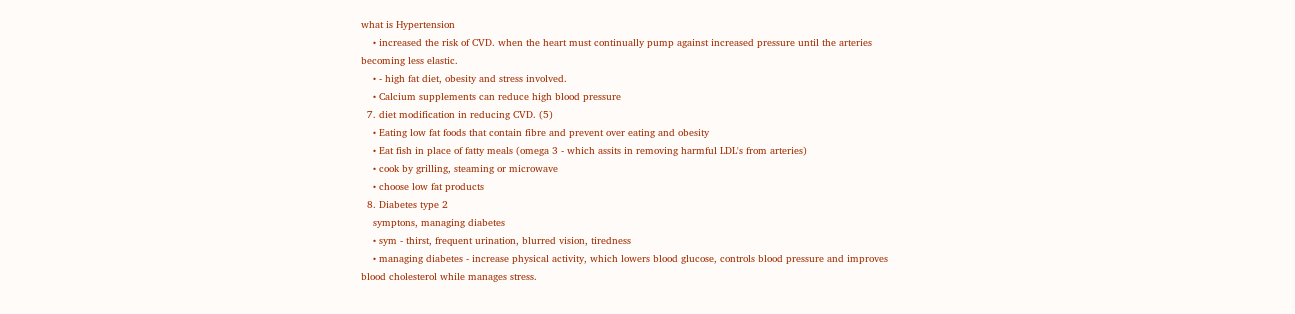what is Hypertension
    • increased the risk of CVD. when the heart must continually pump against increased pressure until the arteries becoming less elastic.
    • - high fat diet, obesity and stress involved.
    • Calcium supplements can reduce high blood pressure
  7. diet modification in reducing CVD. (5)
    • Eating low fat foods that contain fibre and prevent over eating and obesity
    • Eat fish in place of fatty meals (omega 3 - which assits in removing harmful LDL's from arteries)
    • cook by grilling, steaming or microwave
    • choose low fat products
  8. Diabetes type 2
    symptons, managing diabetes
    • sym - thirst, frequent urination, blurred vision, tiredness
    • managing diabetes - increase physical activity, which lowers blood glucose, controls blood pressure and improves blood cholesterol while manages stress.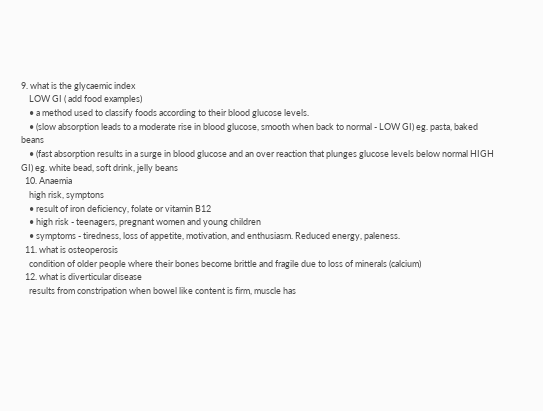9. what is the glycaemic index
    LOW GI ( add food examples)
    • a method used to classify foods according to their blood glucose levels.
    • (slow absorption leads to a moderate rise in blood glucose, smooth when back to normal - LOW GI) eg. pasta, baked beans
    • (fast absorption results in a surge in blood glucose and an over reaction that plunges glucose levels below normal HIGH GI) eg. white bead, soft drink, jelly beans
  10. Anaemia
    high risk, symptons
    • result of iron deficiency, folate or vitamin B12
    • high risk - teenagers, pregnant women and young children
    • symptoms - tiredness, loss of appetite, motivation, and enthusiasm. Reduced energy, paleness.
  11. what is osteoperosis
    condition of older people where their bones become brittle and fragile due to loss of minerals (calcium)
  12. what is diverticular disease
    results from constripation when bowel like content is firm, muscle has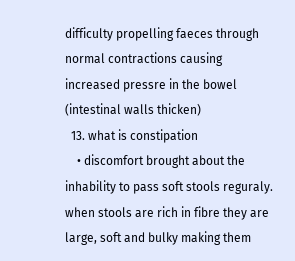difficulty propelling faeces through normal contractions causing increased pressre in the bowel (intestinal walls thicken)
  13. what is constipation
    • discomfort brought about the inhability to pass soft stools reguraly. when stools are rich in fibre they are large, soft and bulky making them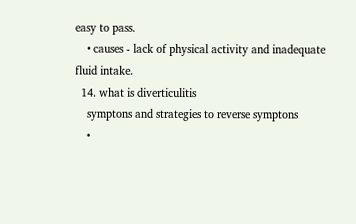easy to pass.
    • causes - lack of physical activity and inadequate fluid intake.
  14. what is diverticulitis
    symptons and strategies to reverse symptons
    •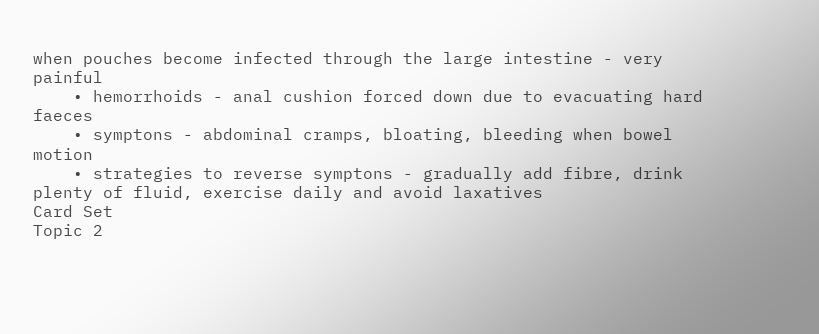when pouches become infected through the large intestine - very painful
    • hemorrhoids - anal cushion forced down due to evacuating hard faeces
    • symptons - abdominal cramps, bloating, bleeding when bowel motion
    • strategies to reverse symptons - gradually add fibre, drink plenty of fluid, exercise daily and avoid laxatives
Card Set
Topic 2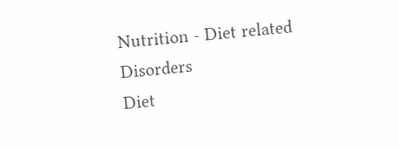Nutrition - Diet related Disorders
Diet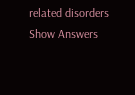related disorders
Show Answers